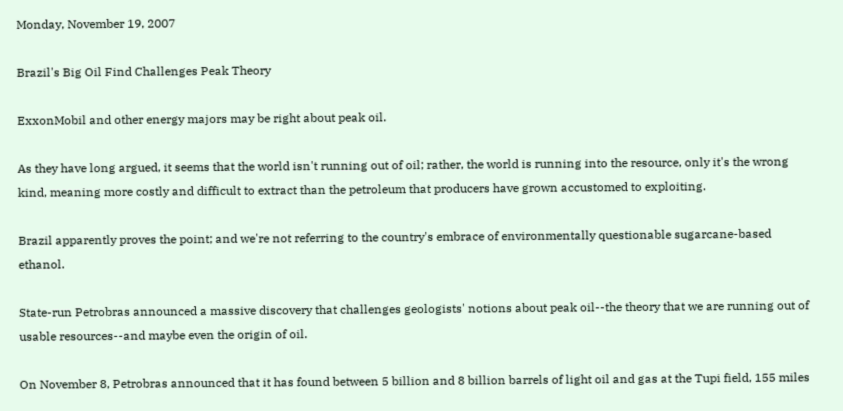Monday, November 19, 2007

Brazil's Big Oil Find Challenges Peak Theory

ExxonMobil and other energy majors may be right about peak oil.

As they have long argued, it seems that the world isn't running out of oil; rather, the world is running into the resource, only it's the wrong kind, meaning more costly and difficult to extract than the petroleum that producers have grown accustomed to exploiting.

Brazil apparently proves the point; and we're not referring to the country's embrace of environmentally questionable sugarcane-based ethanol.

State-run Petrobras announced a massive discovery that challenges geologists' notions about peak oil--the theory that we are running out of usable resources--and maybe even the origin of oil.

On November 8, Petrobras announced that it has found between 5 billion and 8 billion barrels of light oil and gas at the Tupi field, 155 miles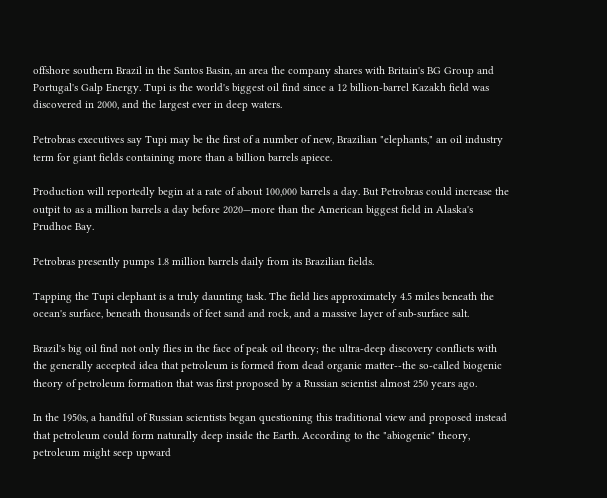offshore southern Brazil in the Santos Basin, an area the company shares with Britain's BG Group and Portugal's Galp Energy. Tupi is the world's biggest oil find since a 12 billion-barrel Kazakh field was discovered in 2000, and the largest ever in deep waters.

Petrobras executives say Tupi may be the first of a number of new, Brazilian "elephants," an oil industry term for giant fields containing more than a billion barrels apiece.

Production will reportedly begin at a rate of about 100,000 barrels a day. But Petrobras could increase the outpit to as a million barrels a day before 2020—more than the American biggest field in Alaska's Prudhoe Bay.

Petrobras presently pumps 1.8 million barrels daily from its Brazilian fields.

Tapping the Tupi elephant is a truly daunting task. The field lies approximately 4.5 miles beneath the ocean's surface, beneath thousands of feet sand and rock, and a massive layer of sub-surface salt.

Brazil's big oil find not only flies in the face of peak oil theory; the ultra-deep discovery conflicts with the generally accepted idea that petroleum is formed from dead organic matter--the so-called biogenic theory of petroleum formation that was first proposed by a Russian scientist almost 250 years ago.

In the 1950s, a handful of Russian scientists began questioning this traditional view and proposed instead that petroleum could form naturally deep inside the Earth. According to the "abiogenic" theory, petroleum might seep upward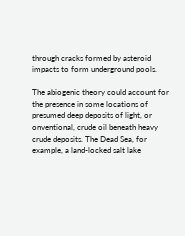through cracks formed by asteroid impacts to form underground pools.

The abiogenic theory could account for the presence in some locations of presumed deep deposits of light, or onventional, crude oil beneath heavy crude deposits. The Dead Sea, for example, a land-locked salt lake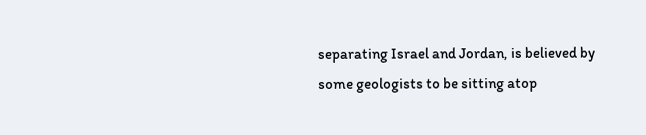separating Israel and Jordan, is believed by some geologists to be sitting atop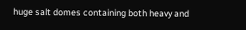huge salt domes containing both heavy and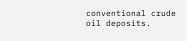conventional crude oil deposits.